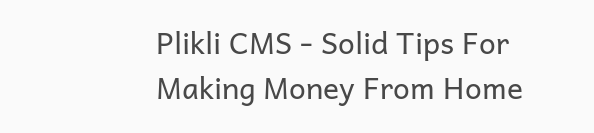Plikli CMS - Solid Tips For Making Money From Home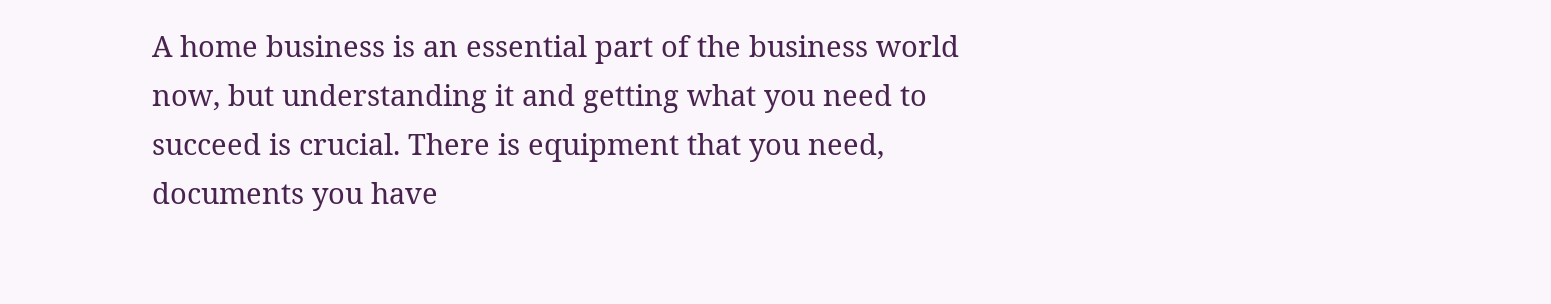A home business is an essential part of the business world now, but understanding it and getting what you need to succeed is crucial. There is equipment that you need, documents you have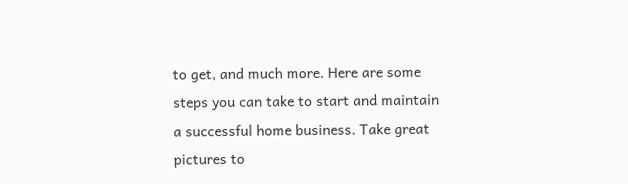to get, and much more. Here are some steps you can take to start and maintain a successful home business. Take great pictures to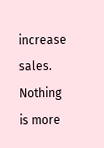increase sales. Nothing is more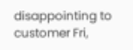disappointing to customer Fri,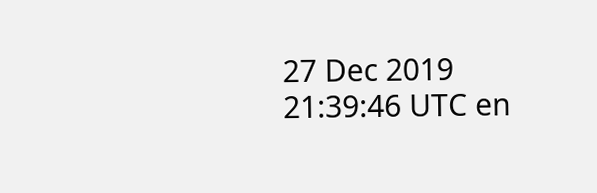27 Dec 2019 21:39:46 UTC en